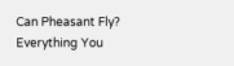Can Pheasant Fly? Everything You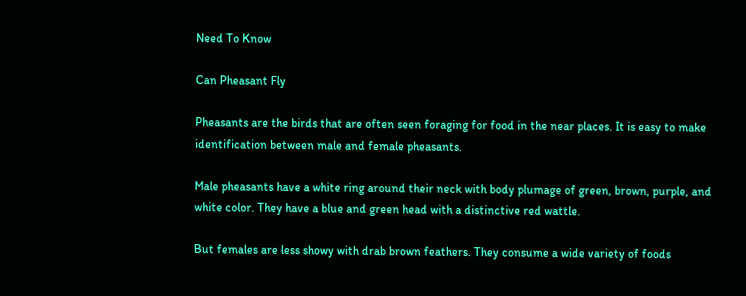Need To Know

Can Pheasant Fly

Pheasants are the birds that are often seen foraging for food in the near places. It is easy to make identification between male and female pheasants.

Male pheasants have a white ring around their neck with body plumage of green, brown, purple, and white color. They have a blue and green head with a distinctive red wattle.

But females are less showy with drab brown feathers. They consume a wide variety of foods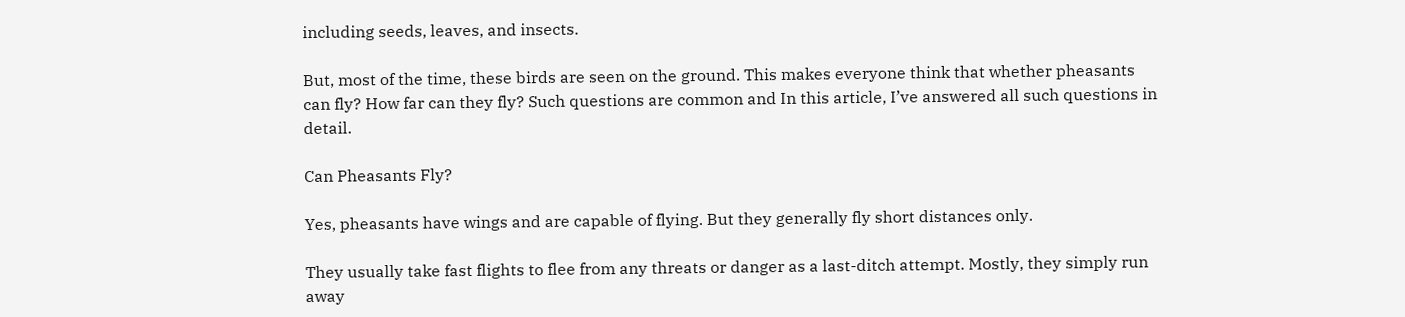including seeds, leaves, and insects.

But, most of the time, these birds are seen on the ground. This makes everyone think that whether pheasants can fly? How far can they fly? Such questions are common and In this article, I’ve answered all such questions in detail.

Can Pheasants Fly?

Yes, pheasants have wings and are capable of flying. But they generally fly short distances only.

They usually take fast flights to flee from any threats or danger as a last-ditch attempt. Mostly, they simply run away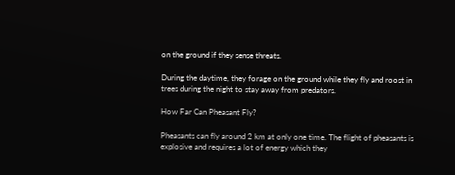on the ground if they sense threats.

During the daytime, they forage on the ground while they fly and roost in trees during the night to stay away from predators.

How Far Can Pheasant Fly?

Pheasants can fly around 2 km at only one time. The flight of pheasants is explosive and requires a lot of energy which they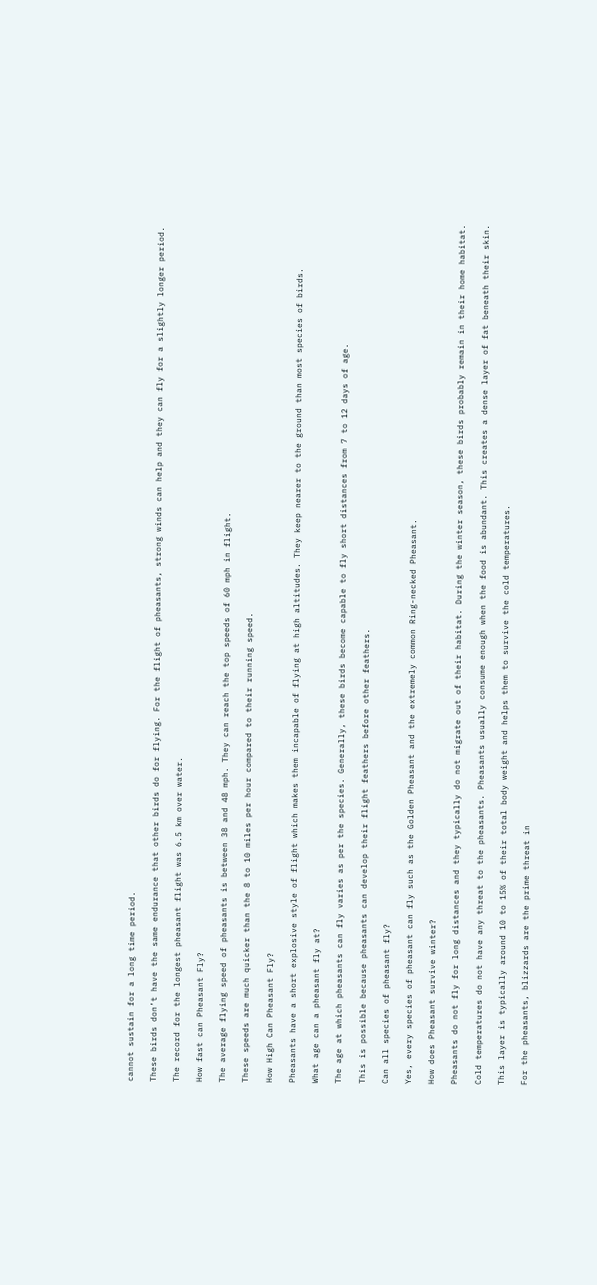cannot sustain for a long time period.

These birds don’t have the same endurance that other birds do for flying. For the flight of pheasants, strong winds can help and they can fly for a slightly longer period.

The record for the longest pheasant flight was 6.5 km over water.

How fast can Pheasant Fly?

The average flying speed of pheasants is between 38 and 48 mph. They can reach the top speeds of 60 mph in flight.

These speeds are much quicker than the 8 to 10 miles per hour compared to their running speed.

How High Can Pheasant Fly?

Pheasants have a short explosive style of flight which makes them incapable of flying at high altitudes. They keep nearer to the ground than most species of birds.

What age can a pheasant fly at?

The age at which pheasants can fly varies as per the species. Generally, these birds become capable to fly short distances from 7 to 12 days of age.

This is possible because pheasants can develop their flight feathers before other feathers.

Can all species of pheasant fly?

Yes, every species of pheasant can fly such as the Golden Pheasant and the extremely common Ring-necked Pheasant.

How does Pheasant survive winter?

Pheasants do not fly for long distances and they typically do not migrate out of their habitat. During the winter season, these birds probably remain in their home habitat.

Cold temperatures do not have any threat to the pheasants. Pheasants usually consume enough when the food is abundant. This creates a dense layer of fat beneath their skin.

This layer is typically around 10 to 15% of their total body weight and helps them to survive the cold temperatures.

For the pheasants, blizzards are the prime threat in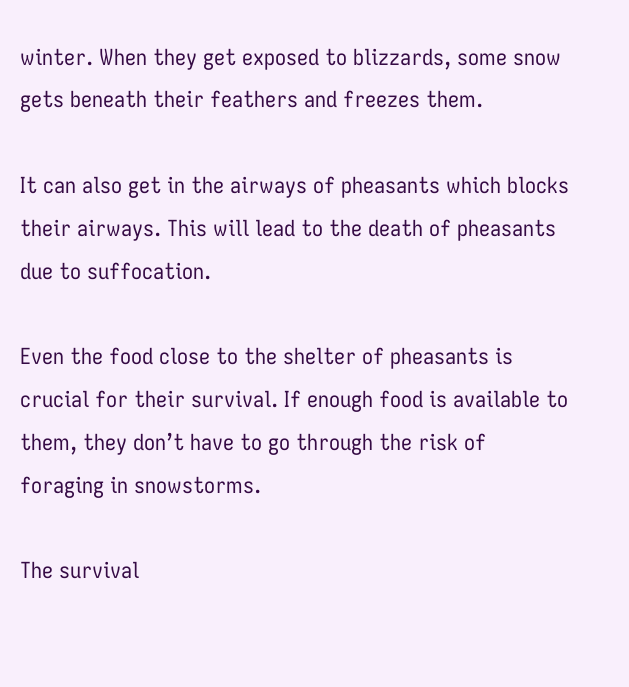winter. When they get exposed to blizzards, some snow gets beneath their feathers and freezes them.

It can also get in the airways of pheasants which blocks their airways. This will lead to the death of pheasants due to suffocation.

Even the food close to the shelter of pheasants is crucial for their survival. If enough food is available to them, they don’t have to go through the risk of foraging in snowstorms.

The survival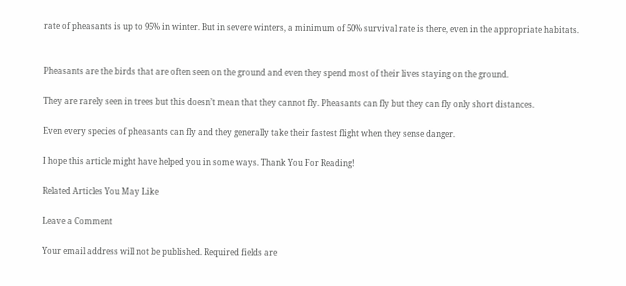rate of pheasants is up to 95% in winter. But in severe winters, a minimum of 50% survival rate is there, even in the appropriate habitats.


Pheasants are the birds that are often seen on the ground and even they spend most of their lives staying on the ground.

They are rarely seen in trees but this doesn’t mean that they cannot fly. Pheasants can fly but they can fly only short distances.

Even every species of pheasants can fly and they generally take their fastest flight when they sense danger.

I hope this article might have helped you in some ways. Thank You For Reading!

Related Articles You May Like

Leave a Comment

Your email address will not be published. Required fields are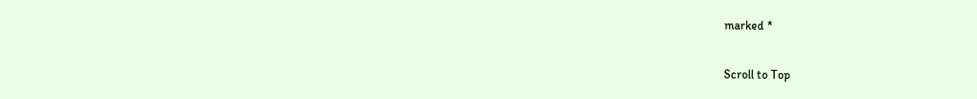marked *

Scroll to Top